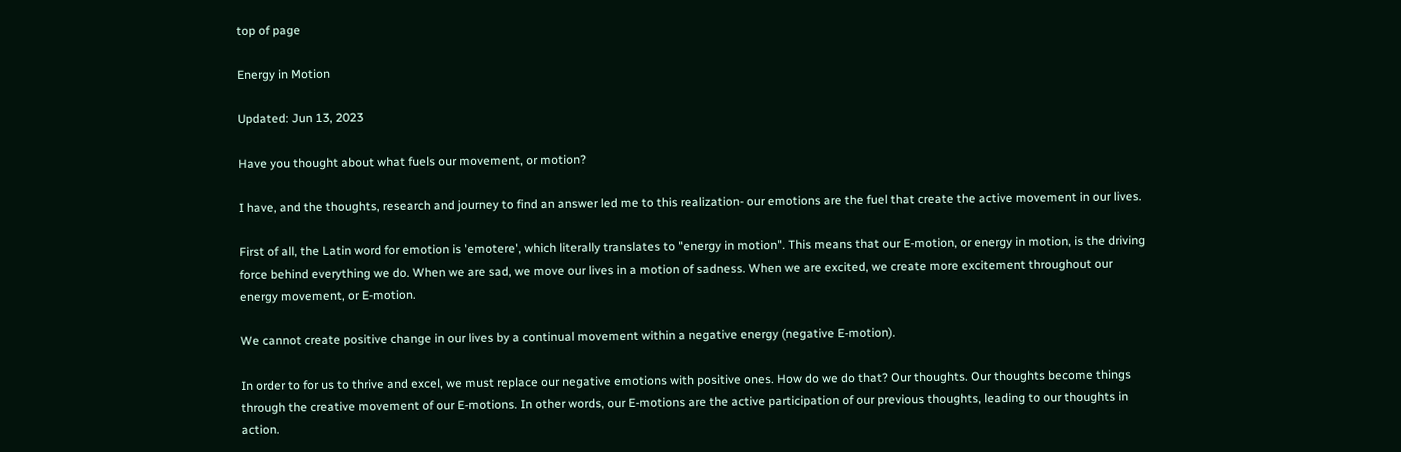top of page

Energy in Motion

Updated: Jun 13, 2023

Have you thought about what fuels our movement, or motion?

I have, and the thoughts, research and journey to find an answer led me to this realization- our emotions are the fuel that create the active movement in our lives.

First of all, the Latin word for emotion is 'emotere', which literally translates to "energy in motion". This means that our E-motion, or energy in motion, is the driving force behind everything we do. When we are sad, we move our lives in a motion of sadness. When we are excited, we create more excitement throughout our energy movement, or E-motion.

We cannot create positive change in our lives by a continual movement within a negative energy (negative E-motion).

In order to for us to thrive and excel, we must replace our negative emotions with positive ones. How do we do that? Our thoughts. Our thoughts become things through the creative movement of our E-motions. In other words, our E-motions are the active participation of our previous thoughts, leading to our thoughts in action.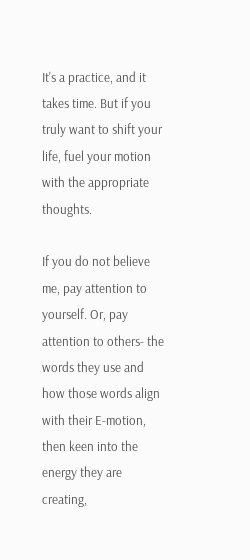It's a practice, and it takes time. But if you truly want to shift your life, fuel your motion with the appropriate thoughts.

If you do not believe me, pay attention to yourself. Or, pay attention to others- the words they use and how those words align with their E-motion, then keen into the energy they are creating,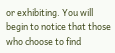or exhibiting. You will begin to notice that those who choose to find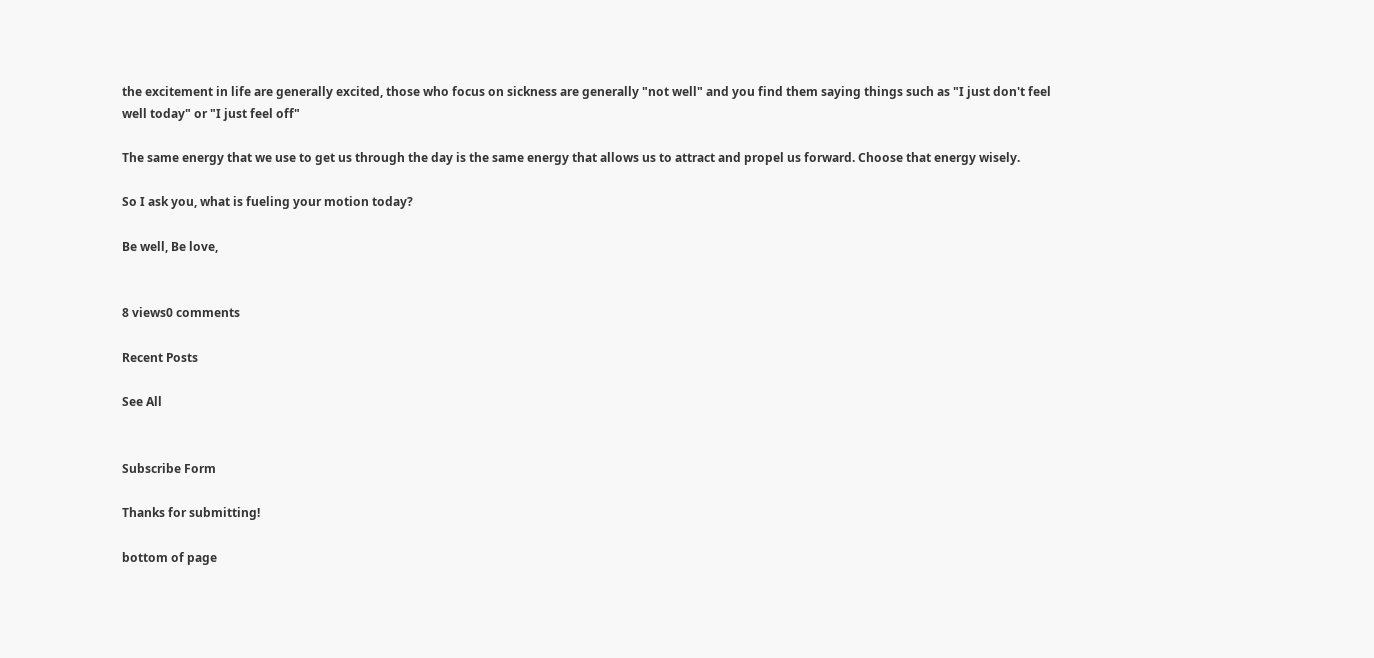the excitement in life are generally excited, those who focus on sickness are generally "not well" and you find them saying things such as "I just don't feel well today" or "I just feel off"

The same energy that we use to get us through the day is the same energy that allows us to attract and propel us forward. Choose that energy wisely.

So I ask you, what is fueling your motion today?

Be well, Be love,


8 views0 comments

Recent Posts

See All


Subscribe Form

Thanks for submitting!

bottom of page